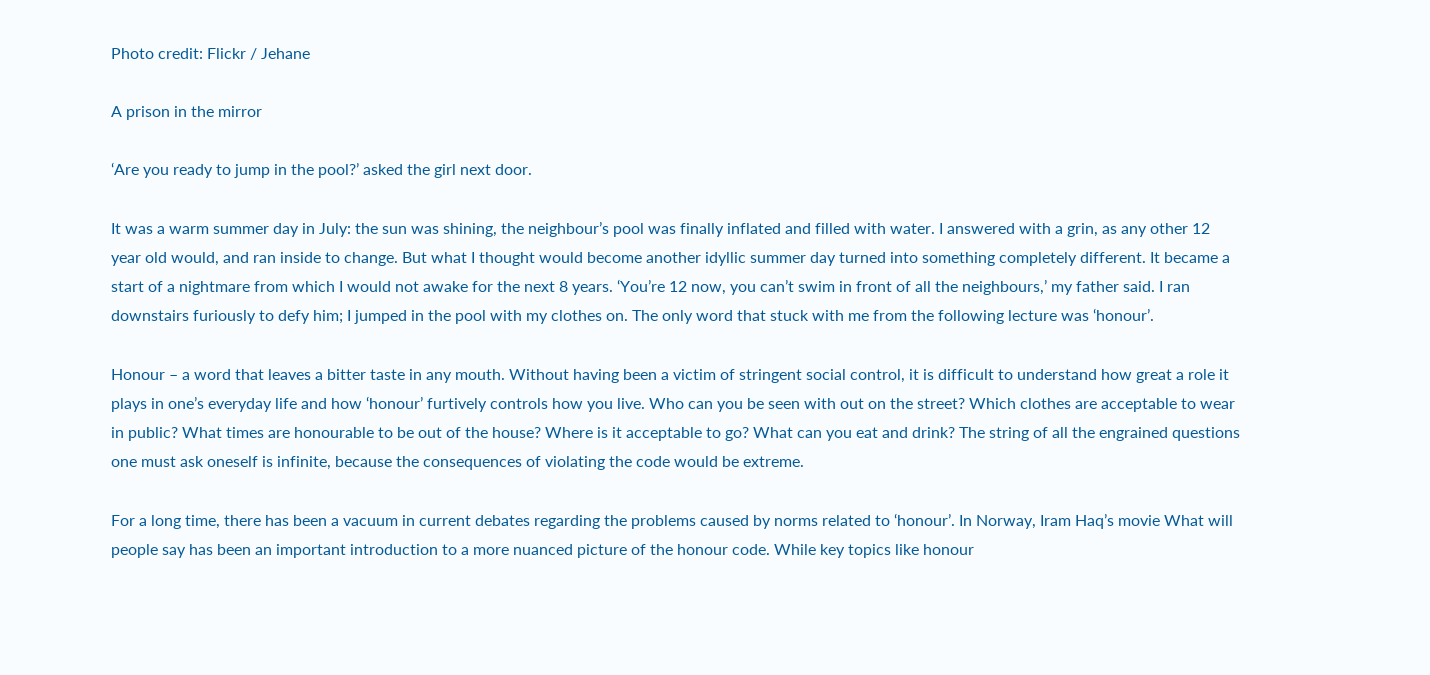Photo credit: Flickr / Jehane

A prison in the mirror

‘Are you ready to jump in the pool?’ asked the girl next door.

It was a warm summer day in July: the sun was shining, the neighbour’s pool was finally inflated and filled with water. I answered with a grin, as any other 12 year old would, and ran inside to change. But what I thought would become another idyllic summer day turned into something completely different. It became a start of a nightmare from which I would not awake for the next 8 years. ‘You’re 12 now, you can’t swim in front of all the neighbours,’ my father said. I ran downstairs furiously to defy him; I jumped in the pool with my clothes on. The only word that stuck with me from the following lecture was ‘honour’.

Honour – a word that leaves a bitter taste in any mouth. Without having been a victim of stringent social control, it is difficult to understand how great a role it plays in one’s everyday life and how ‘honour’ furtively controls how you live. Who can you be seen with out on the street? Which clothes are acceptable to wear in public? What times are honourable to be out of the house? Where is it acceptable to go? What can you eat and drink? The string of all the engrained questions one must ask oneself is infinite, because the consequences of violating the code would be extreme.

For a long time, there has been a vacuum in current debates regarding the problems caused by norms related to ‘honour’. In Norway, Iram Haq’s movie What will people say has been an important introduction to a more nuanced picture of the honour code. While key topics like honour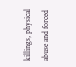killings, physical abuse and forced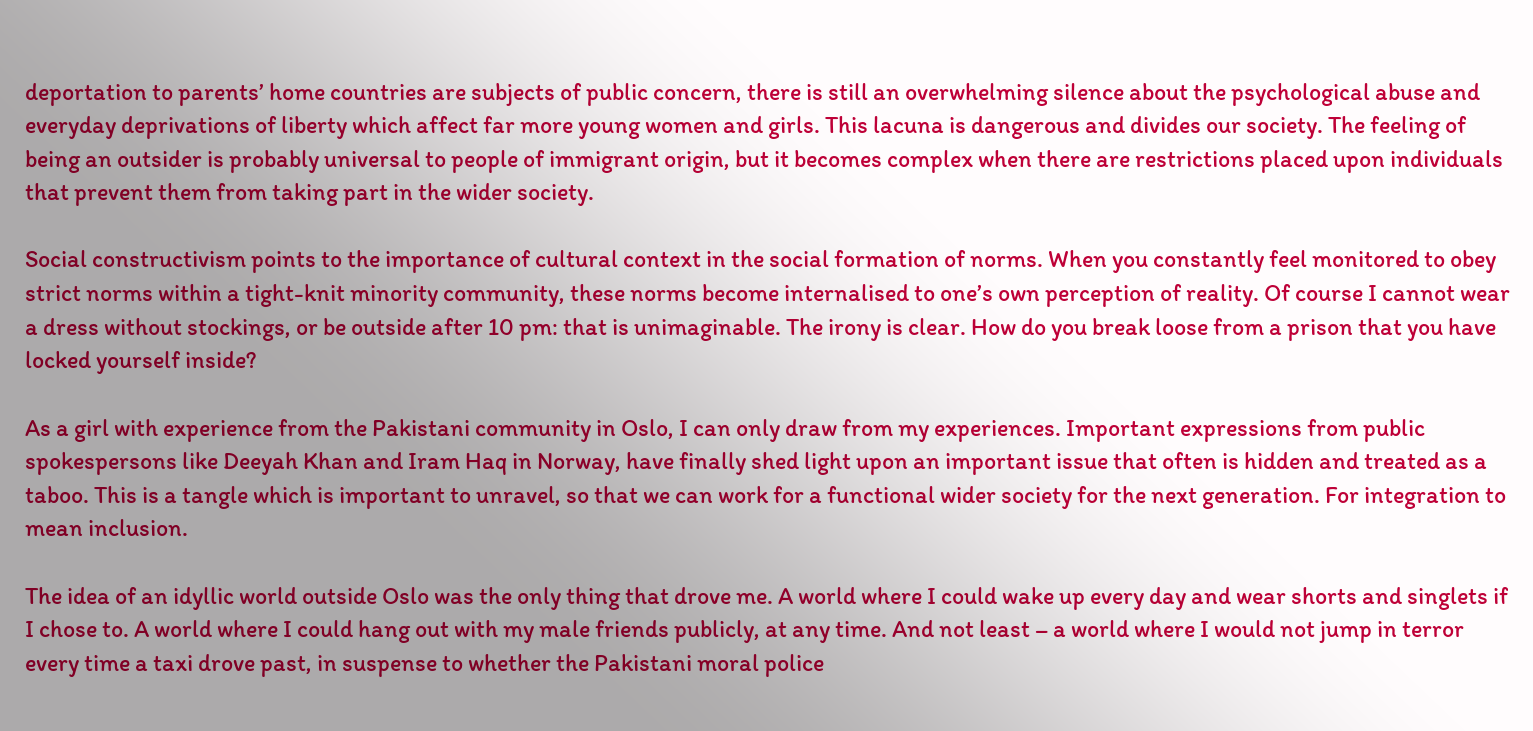deportation to parents’ home countries are subjects of public concern, there is still an overwhelming silence about the psychological abuse and everyday deprivations of liberty which affect far more young women and girls. This lacuna is dangerous and divides our society. The feeling of being an outsider is probably universal to people of immigrant origin, but it becomes complex when there are restrictions placed upon individuals that prevent them from taking part in the wider society.

Social constructivism points to the importance of cultural context in the social formation of norms. When you constantly feel monitored to obey strict norms within a tight-knit minority community, these norms become internalised to one’s own perception of reality. Of course I cannot wear a dress without stockings, or be outside after 10 pm: that is unimaginable. The irony is clear. How do you break loose from a prison that you have locked yourself inside?

As a girl with experience from the Pakistani community in Oslo, I can only draw from my experiences. Important expressions from public spokespersons like Deeyah Khan and Iram Haq in Norway, have finally shed light upon an important issue that often is hidden and treated as a taboo. This is a tangle which is important to unravel, so that we can work for a functional wider society for the next generation. For integration to mean inclusion.

The idea of an idyllic world outside Oslo was the only thing that drove me. A world where I could wake up every day and wear shorts and singlets if I chose to. A world where I could hang out with my male friends publicly, at any time. And not least – a world where I would not jump in terror every time a taxi drove past, in suspense to whether the Pakistani moral police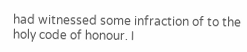had witnessed some infraction of to the holy code of honour. I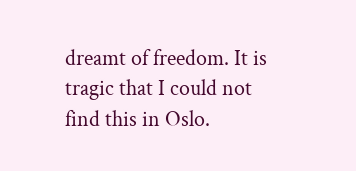dreamt of freedom. It is tragic that I could not find this in Oslo.